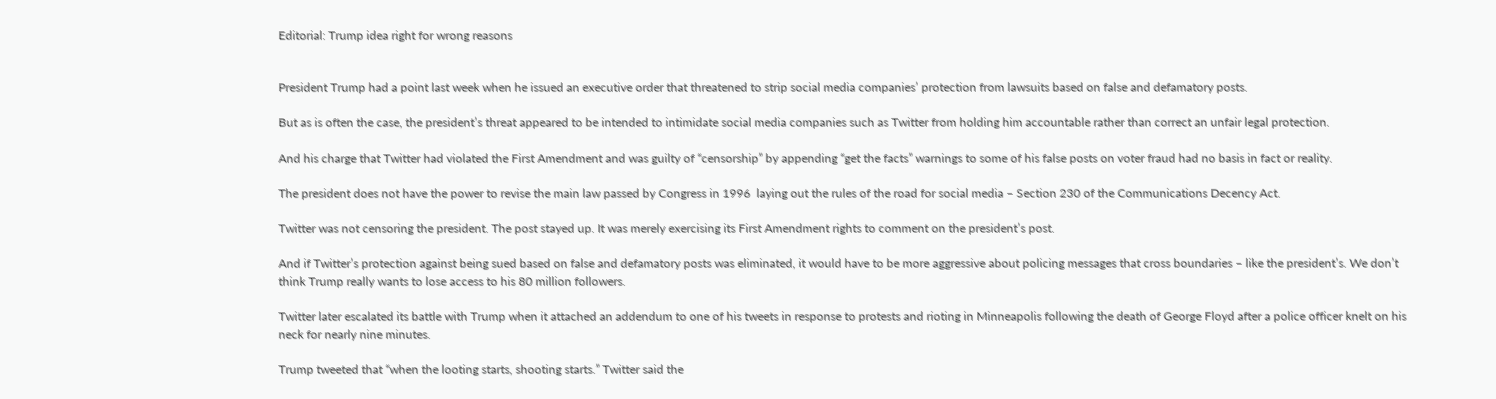Editorial: Trump idea right for wrong reasons


President Trump had a point last week when he issued an executive order that threatened to strip social media companies’ protection from lawsuits based on false and defamatory posts.

But as is often the case, the president’s threat appeared to be intended to intimidate social media companies such as Twitter from holding him accountable rather than correct an unfair legal protection.

And his charge that Twitter had violated the First Amendment and was guilty of “censorship” by appending “get the facts” warnings to some of his false posts on voter fraud had no basis in fact or reality.

The president does not have the power to revise the main law passed by Congress in 1996  laying out the rules of the road for social media – Section 230 of the Communications Decency Act.

Twitter was not censoring the president. The post stayed up. It was merely exercising its First Amendment rights to comment on the president’s post.

And if Twitter’s protection against being sued based on false and defamatory posts was eliminated, it would have to be more aggressive about policing messages that cross boundaries – like the president’s. We don’t think Trump really wants to lose access to his 80 million followers.

Twitter later escalated its battle with Trump when it attached an addendum to one of his tweets in response to protests and rioting in Minneapolis following the death of George Floyd after a police officer knelt on his neck for nearly nine minutes.

Trump tweeted that “when the looting starts, shooting starts.” Twitter said the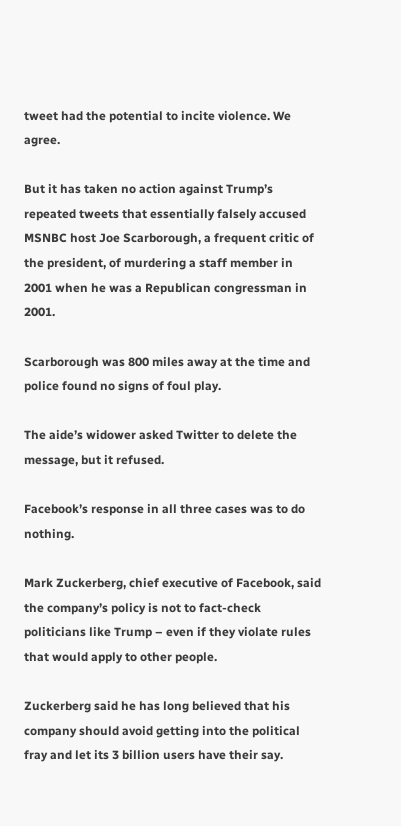tweet had the potential to incite violence. We agree.

But it has taken no action against Trump’s repeated tweets that essentially falsely accused MSNBC host Joe Scarborough, a frequent critic of the president, of murdering a staff member in 2001 when he was a Republican congressman in 2001.

Scarborough was 800 miles away at the time and police found no signs of foul play.

The aide’s widower asked Twitter to delete the message, but it refused.

Facebook’s response in all three cases was to do nothing.

Mark Zuckerberg, chief executive of Facebook, said the company’s policy is not to fact-check politicians like Trump – even if they violate rules that would apply to other people.

Zuckerberg said he has long believed that his company should avoid getting into the political fray and let its 3 billion users have their say.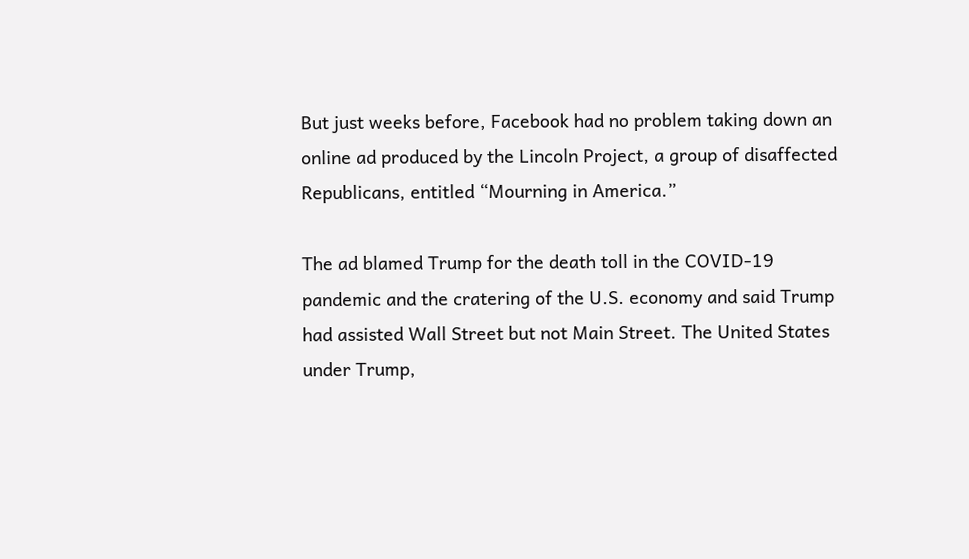But just weeks before, Facebook had no problem taking down an online ad produced by the Lincoln Project, a group of disaffected Republicans, entitled “Mourning in America.”

The ad blamed Trump for the death toll in the COVID-19 pandemic and the cratering of the U.S. economy and said Trump had assisted Wall Street but not Main Street. The United States under Trump,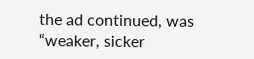the ad continued, was “weaker, sicker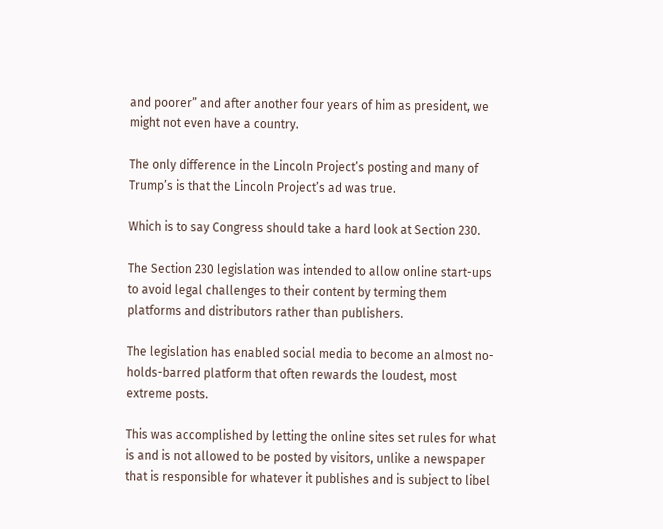and poorer” and after another four years of him as president, we might not even have a country.

The only difference in the Lincoln Project’s posting and many of Trump’s is that the Lincoln Project’s ad was true.

Which is to say Congress should take a hard look at Section 230.

The Section 230 legislation was intended to allow online start-ups to avoid legal challenges to their content by terming them platforms and distributors rather than publishers.

The legislation has enabled social media to become an almost no-holds-barred platform that often rewards the loudest, most extreme posts.

This was accomplished by letting the online sites set rules for what is and is not allowed to be posted by visitors, unlike a newspaper that is responsible for whatever it publishes and is subject to libel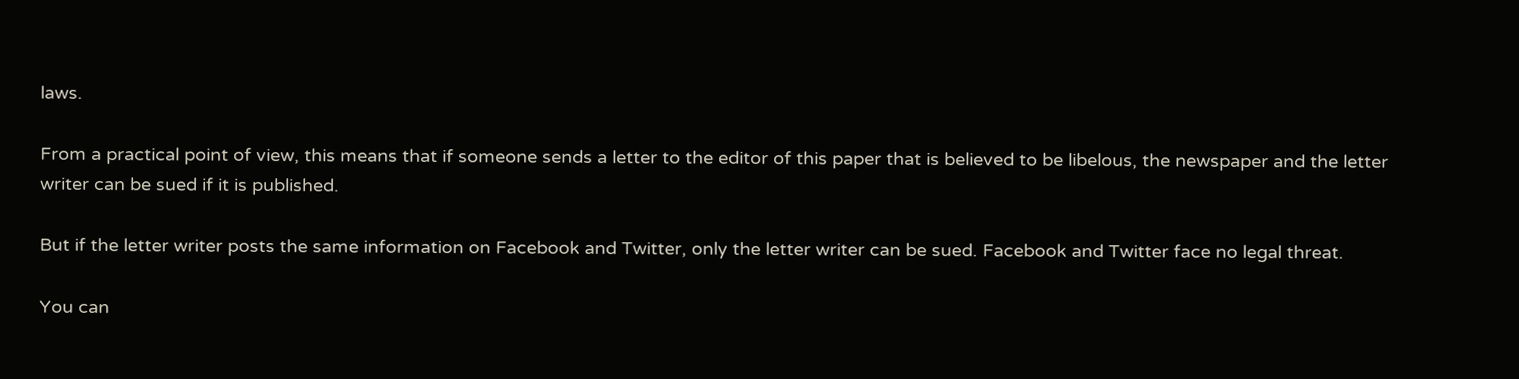laws.

From a practical point of view, this means that if someone sends a letter to the editor of this paper that is believed to be libelous, the newspaper and the letter writer can be sued if it is published.

But if the letter writer posts the same information on Facebook and Twitter, only the letter writer can be sued. Facebook and Twitter face no legal threat.

You can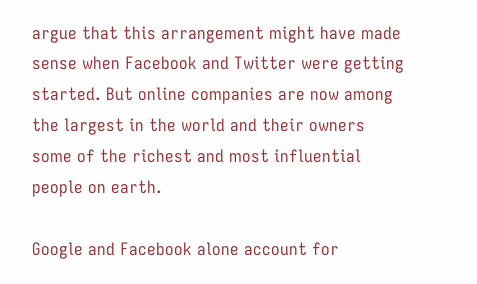argue that this arrangement might have made sense when Facebook and Twitter were getting started. But online companies are now among the largest in the world and their owners some of the richest and most influential people on earth.

Google and Facebook alone account for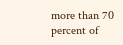more than 70 percent of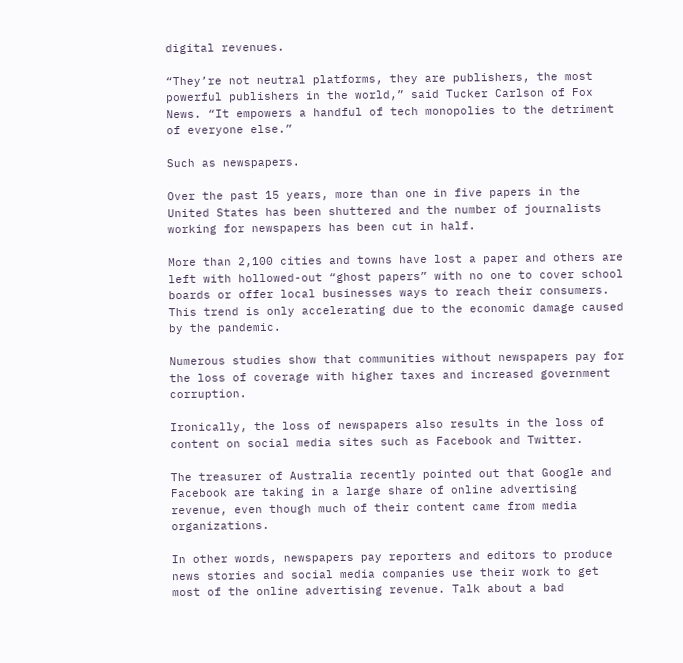digital revenues.

“They’re not neutral platforms, they are publishers, the most powerful publishers in the world,” said Tucker Carlson of Fox News. “It empowers a handful of tech monopolies to the detriment of everyone else.”

Such as newspapers.

Over the past 15 years, more than one in five papers in the United States has been shuttered and the number of journalists working for newspapers has been cut in half.

More than 2,100 cities and towns have lost a paper and others are left with hollowed-out “ghost papers” with no one to cover school boards or offer local businesses ways to reach their consumers. This trend is only accelerating due to the economic damage caused by the pandemic.

Numerous studies show that communities without newspapers pay for the loss of coverage with higher taxes and increased government corruption.

Ironically, the loss of newspapers also results in the loss of content on social media sites such as Facebook and Twitter.

The treasurer of Australia recently pointed out that Google and Facebook are taking in a large share of online advertising revenue, even though much of their content came from media organizations.

In other words, newspapers pay reporters and editors to produce news stories and social media companies use their work to get most of the online advertising revenue. Talk about a bad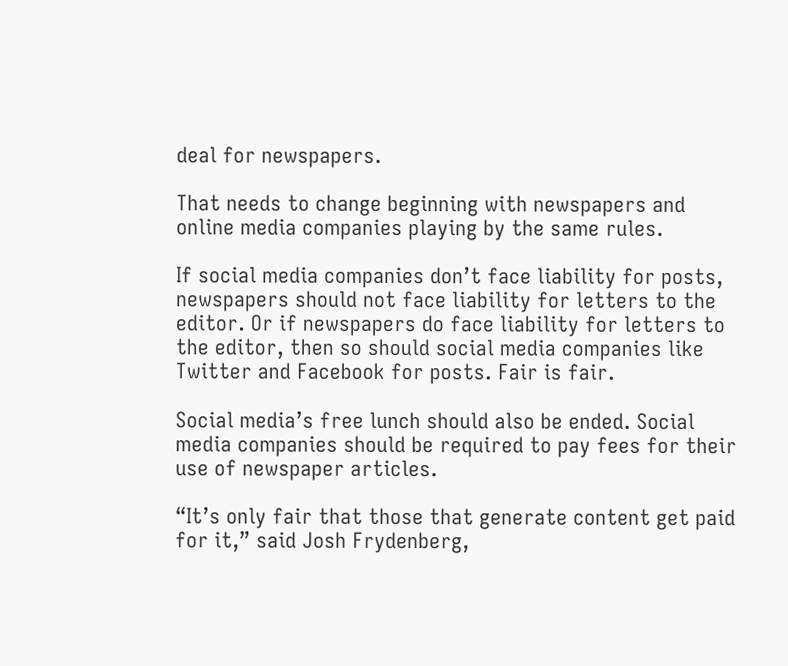deal for newspapers.

That needs to change beginning with newspapers and online media companies playing by the same rules.

If social media companies don’t face liability for posts, newspapers should not face liability for letters to the editor. Or if newspapers do face liability for letters to the editor, then so should social media companies like Twitter and Facebook for posts. Fair is fair.

Social media’s free lunch should also be ended. Social media companies should be required to pay fees for their use of newspaper articles.

“It’s only fair that those that generate content get paid for it,” said Josh Frydenberg,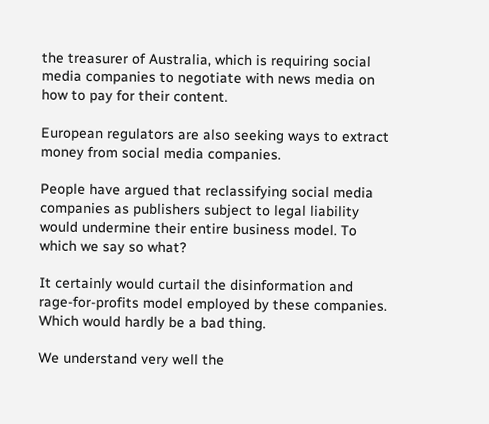the treasurer of Australia, which is requiring social media companies to negotiate with news media on how to pay for their content.

European regulators are also seeking ways to extract money from social media companies.

People have argued that reclassifying social media companies as publishers subject to legal liability would undermine their entire business model. To which we say so what?

It certainly would curtail the disinformation and rage-for-profits model employed by these companies. Which would hardly be a bad thing.

We understand very well the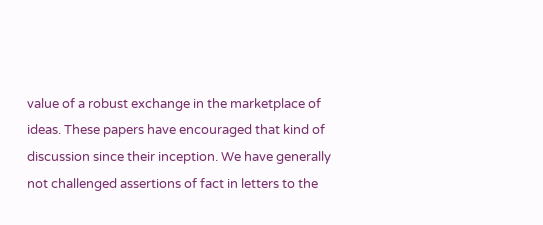value of a robust exchange in the marketplace of ideas. These papers have encouraged that kind of discussion since their inception. We have generally not challenged assertions of fact in letters to the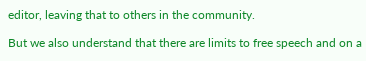editor, leaving that to others in the community.

But we also understand that there are limits to free speech and on a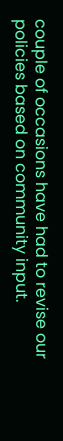couple of occasions have had to revise our policies based on community input.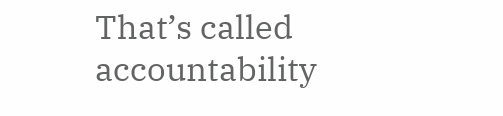That’s called accountability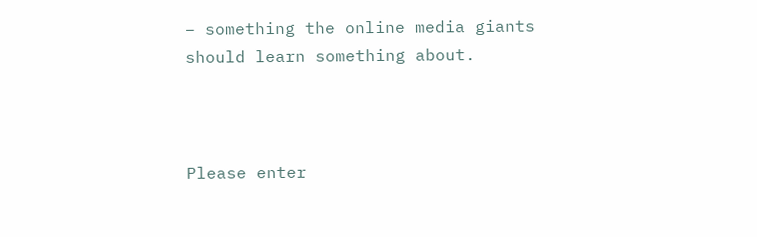– something the online media giants should learn something about.



Please enter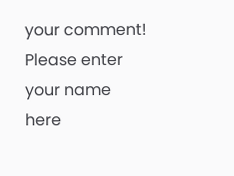your comment!
Please enter your name here